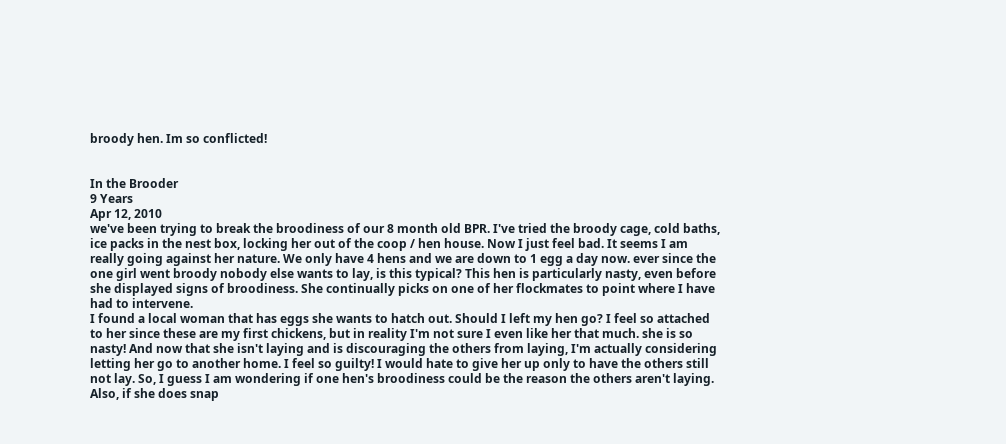broody hen. Im so conflicted!


In the Brooder
9 Years
Apr 12, 2010
we've been trying to break the broodiness of our 8 month old BPR. I've tried the broody cage, cold baths, ice packs in the nest box, locking her out of the coop / hen house. Now I just feel bad. It seems I am really going against her nature. We only have 4 hens and we are down to 1 egg a day now. ever since the one girl went broody nobody else wants to lay, is this typical? This hen is particularly nasty, even before she displayed signs of broodiness. She continually picks on one of her flockmates to point where I have had to intervene.
I found a local woman that has eggs she wants to hatch out. Should I left my hen go? I feel so attached to her since these are my first chickens, but in reality I'm not sure I even like her that much. she is so nasty! And now that she isn't laying and is discouraging the others from laying, I'm actually considering letting her go to another home. I feel so guilty! I would hate to give her up only to have the others still not lay. So, I guess I am wondering if one hen's broodiness could be the reason the others aren't laying. Also, if she does snap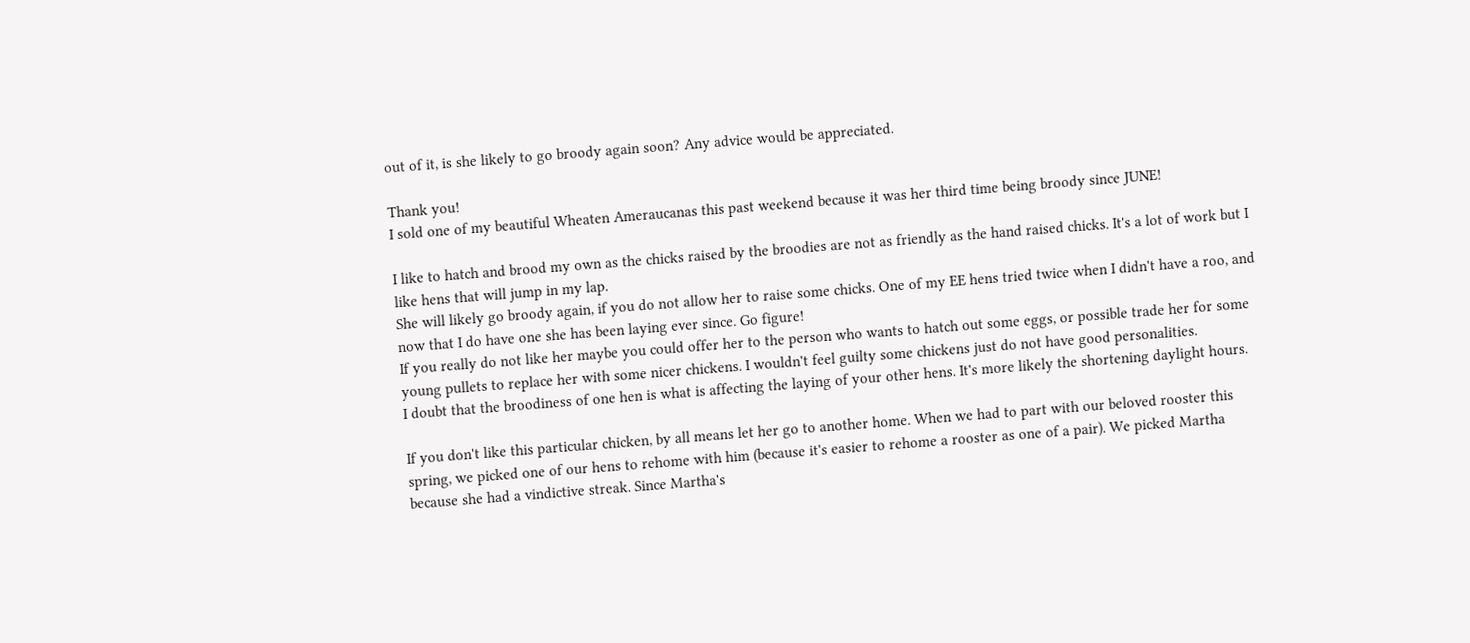out of it, is she likely to go broody again soon? Any advice would be appreciated.

Thank you!
I sold one of my beautiful Wheaten Ameraucanas this past weekend because it was her third time being broody since JUNE!

I like to hatch and brood my own as the chicks raised by the broodies are not as friendly as the hand raised chicks. It's a lot of work but I like hens that will jump in my lap.
She will likely go broody again, if you do not allow her to raise some chicks. One of my EE hens tried twice when I didn't have a roo, and now that I do have one she has been laying ever since. Go figure!
If you really do not like her maybe you could offer her to the person who wants to hatch out some eggs, or possible trade her for some young pullets to replace her with some nicer chickens. I wouldn't feel guilty some chickens just do not have good personalities.
I doubt that the broodiness of one hen is what is affecting the laying of your other hens. It's more likely the shortening daylight hours.

If you don't like this particular chicken, by all means let her go to another home. When we had to part with our beloved rooster this spring, we picked one of our hens to rehome with him (because it's easier to rehome a rooster as one of a pair). We picked Martha because she had a vindictive streak. Since Martha's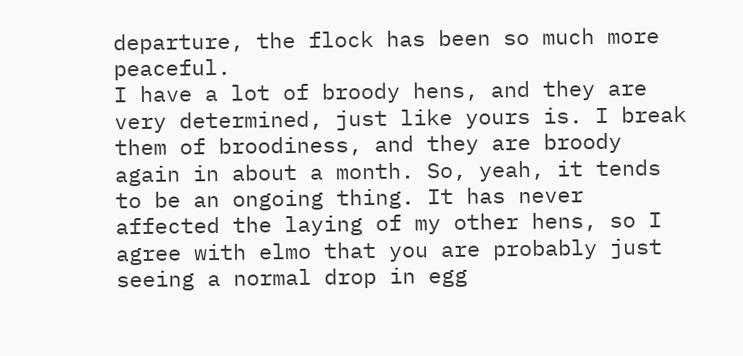departure, the flock has been so much more peaceful.
I have a lot of broody hens, and they are very determined, just like yours is. I break them of broodiness, and they are broody again in about a month. So, yeah, it tends to be an ongoing thing. It has never affected the laying of my other hens, so I agree with elmo that you are probably just seeing a normal drop in egg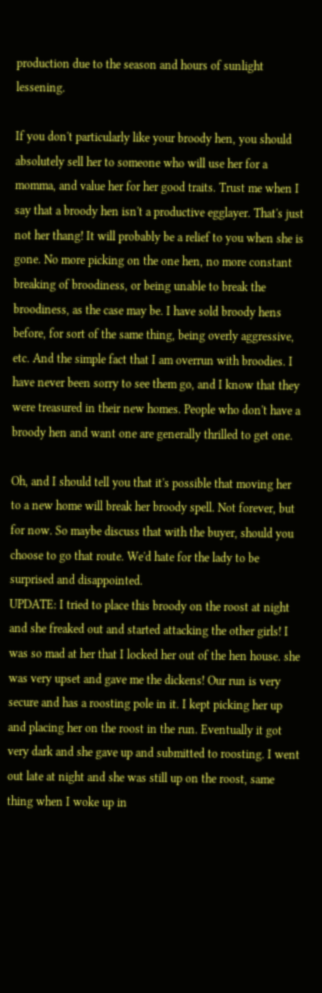production due to the season and hours of sunlight lessening.

If you don't particularly like your broody hen, you should absolutely sell her to someone who will use her for a momma, and value her for her good traits. Trust me when I say that a broody hen isn't a productive egglayer. That's just not her thang! It will probably be a relief to you when she is gone. No more picking on the one hen, no more constant breaking of broodiness, or being unable to break the broodiness, as the case may be. I have sold broody hens before, for sort of the same thing, being overly aggressive, etc. And the simple fact that I am overrun with broodies. I have never been sorry to see them go, and I know that they were treasured in their new homes. People who don't have a broody hen and want one are generally thrilled to get one.

Oh, and I should tell you that it's possible that moving her to a new home will break her broody spell. Not forever, but for now. So maybe discuss that with the buyer, should you choose to go that route. We'd hate for the lady to be surprised and disappointed.
UPDATE: I tried to place this broody on the roost at night and she freaked out and started attacking the other girls! I was so mad at her that I locked her out of the hen house. she was very upset and gave me the dickens! Our run is very secure and has a roosting pole in it. I kept picking her up and placing her on the roost in the run. Eventually it got very dark and she gave up and submitted to roosting. I went out late at night and she was still up on the roost, same thing when I woke up in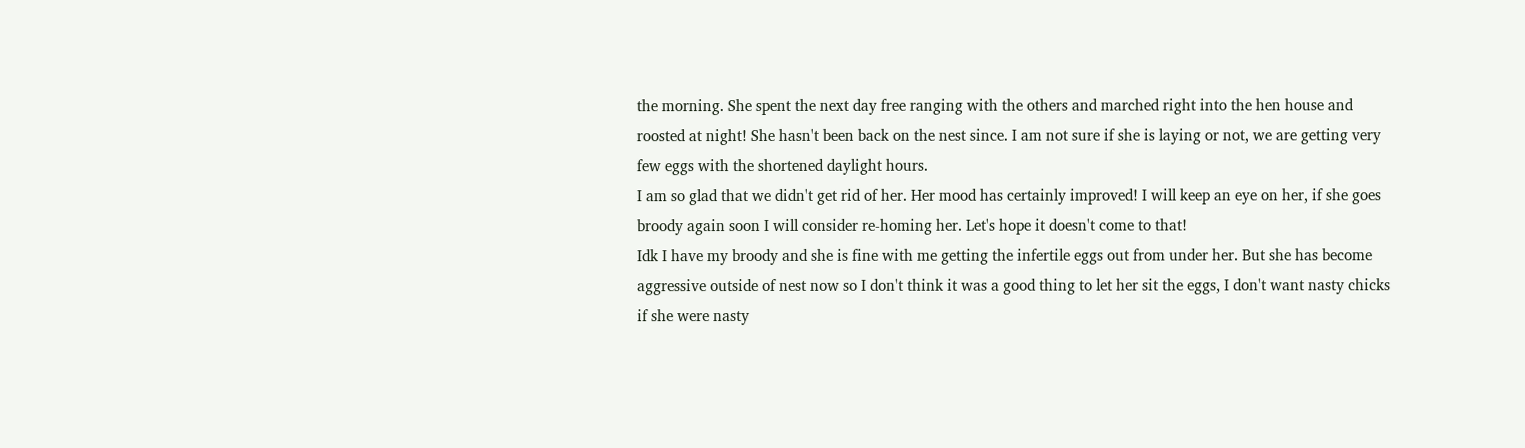the morning. She spent the next day free ranging with the others and marched right into the hen house and roosted at night! She hasn't been back on the nest since. I am not sure if she is laying or not, we are getting very few eggs with the shortened daylight hours.
I am so glad that we didn't get rid of her. Her mood has certainly improved! I will keep an eye on her, if she goes broody again soon I will consider re-homing her. Let's hope it doesn't come to that!
Idk I have my broody and she is fine with me getting the infertile eggs out from under her. But she has become aggressive outside of nest now so I don't think it was a good thing to let her sit the eggs, I don't want nasty chicks if she were nasty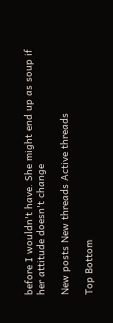before I wouldn't have. She might end up as soup if her attitude doesn't change

New posts New threads Active threads

Top Bottom